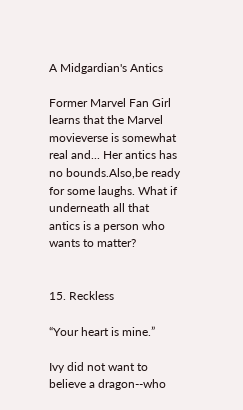A Midgardian's Antics

Former Marvel Fan Girl learns that the Marvel movieverse is somewhat real and... Her antics has no bounds.Also,be ready for some laughs. What if underneath all that antics is a person who wants to matter?


15. Reckless

“Your heart is mine.”

Ivy did not want to believe a dragon--who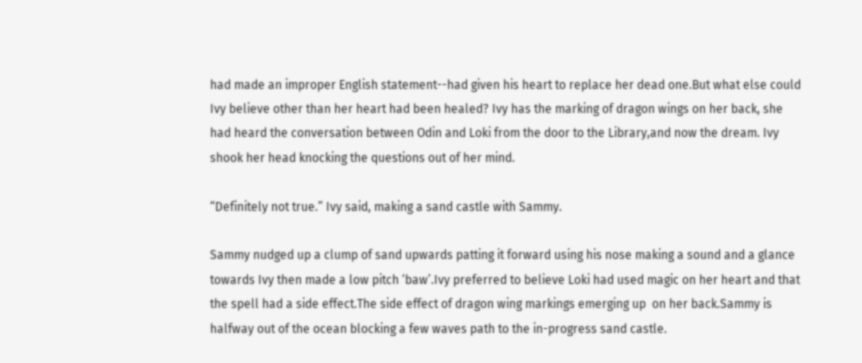had made an improper English statement--had given his heart to replace her dead one.But what else could Ivy believe other than her heart had been healed? Ivy has the marking of dragon wings on her back, she had heard the conversation between Odin and Loki from the door to the Library,and now the dream. Ivy shook her head knocking the questions out of her mind.

“Definitely not true.” Ivy said, making a sand castle with Sammy.

Sammy nudged up a clump of sand upwards patting it forward using his nose making a sound and a glance towards Ivy then made a low pitch ‘baw’.Ivy preferred to believe Loki had used magic on her heart and that the spell had a side effect.The side effect of dragon wing markings emerging up  on her back.Sammy is halfway out of the ocean blocking a few waves path to the in-progress sand castle.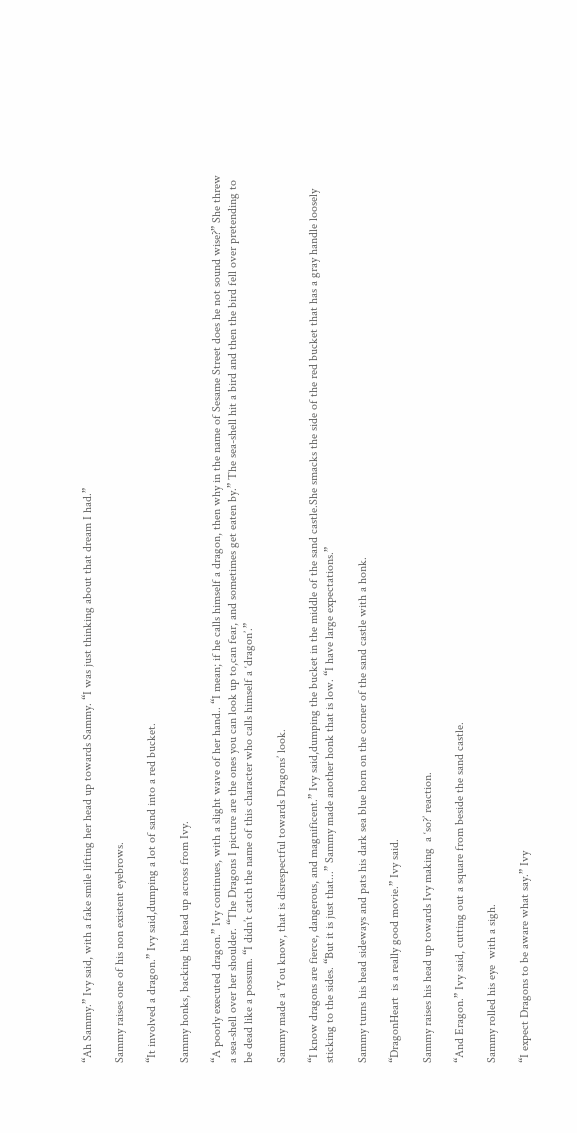“Ah Sammy.” Ivy said, with a fake smile lifting her head up towards Sammy. “I was just thinking about that dream I had.”

Sammy raises one of his non existent eyebrows.

“It involved a dragon.” Ivy said,dumping a lot of sand into a red bucket.

Sammy honks, backing his head up across from Ivy.

“A poorly executed dragon.” Ivy continues, with a slight wave of her hand.. “I mean; if he calls himself a dragon, then why in the name of Sesame Street does he not sound wise?” She threw a sea-shell over her shoulder. “The Dragons I picture are the ones you can look up to,can fear, and sometimes get eaten by.” The sea-shell hit a bird and then the bird fell over pretending to be dead like a possum. “I didn’t catch the name of this character who calls himself a ‘dragon’.”

Sammy made a ‘You know, that is disrespectful towards Dragons’ look.

“I know dragons are fierce, dangerous, and magnificent.” Ivy said,dumping the bucket in the middle of the sand castle.She smacks the side of the red bucket that has a gray handle loosely sticking to the sides. “But it is just that...” Sammy made another honk that is low. “I have large expectations.”

Sammy turns his head sideways and pats his dark sea blue horn on the corner of the sand castle with a honk.

“DragonHeart  is a really good movie.” Ivy said.

Sammy raises his head up towards Ivy making  a ‘so?’ reaction.

“And Eragon.” Ivy said, cutting out a square from beside the sand castle.

Sammy rolled his eye  with a sigh.

“I expect Dragons to be aware what say.” Ivy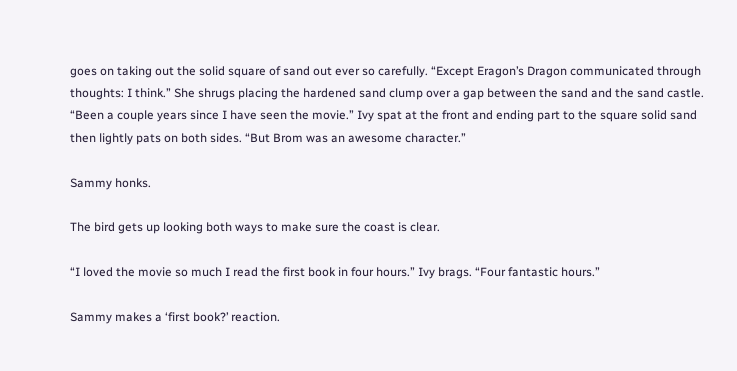goes on taking out the solid square of sand out ever so carefully. “Except Eragon’s Dragon communicated through thoughts: I think.” She shrugs placing the hardened sand clump over a gap between the sand and the sand castle. “Been a couple years since I have seen the movie.” Ivy spat at the front and ending part to the square solid sand then lightly pats on both sides. “But Brom was an awesome character.”

Sammy honks.

The bird gets up looking both ways to make sure the coast is clear.

“I loved the movie so much I read the first book in four hours.” Ivy brags. “Four fantastic hours.”

Sammy makes a ‘first book?’ reaction.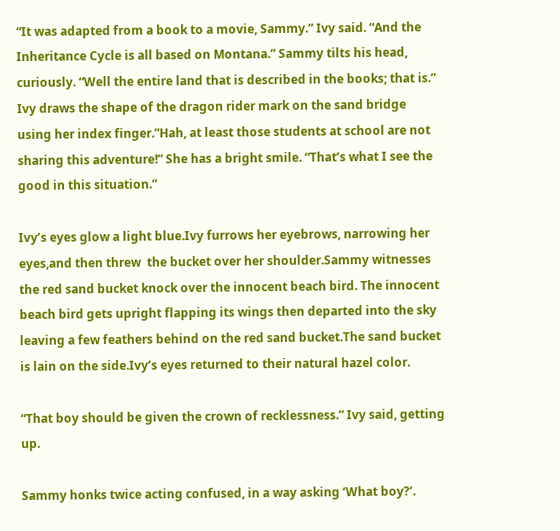“It was adapted from a book to a movie, Sammy.” Ivy said. “And the Inheritance Cycle is all based on Montana.” Sammy tilts his head, curiously. “Well the entire land that is described in the books; that is.” Ivy draws the shape of the dragon rider mark on the sand bridge using her index finger.”Hah, at least those students at school are not sharing this adventure!” She has a bright smile. “That’s what I see the good in this situation.”

Ivy’s eyes glow a light blue.Ivy furrows her eyebrows, narrowing her eyes,and then threw  the bucket over her shoulder.Sammy witnesses the red sand bucket knock over the innocent beach bird. The innocent beach bird gets upright flapping its wings then departed into the sky leaving a few feathers behind on the red sand bucket.The sand bucket is lain on the side.Ivy’s eyes returned to their natural hazel color.

“That boy should be given the crown of recklessness.” Ivy said, getting up.

Sammy honks twice acting confused, in a way asking ‘What boy?’.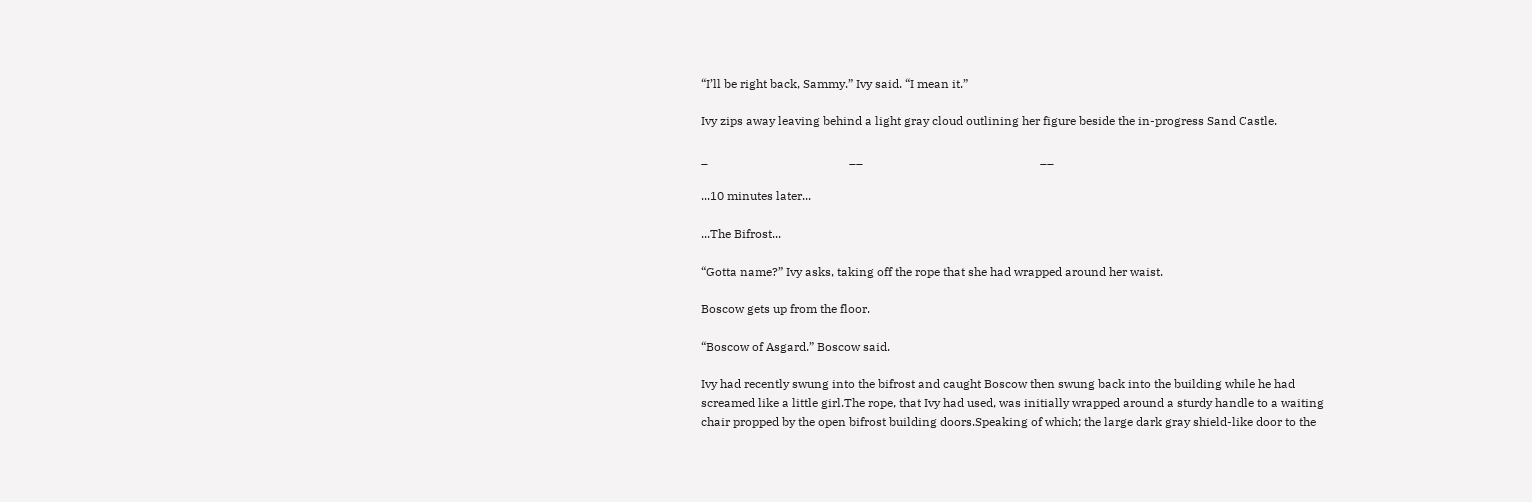“I’ll be right back, Sammy.” Ivy said. “I mean it.”

Ivy zips away leaving behind a light gray cloud outlining her figure beside the in-progress Sand Castle.

_                                               __                                                           __

...10 minutes later...

...The Bifrost...

“Gotta name?” Ivy asks, taking off the rope that she had wrapped around her waist.

Boscow gets up from the floor.

“Boscow of Asgard.” Boscow said.

Ivy had recently swung into the bifrost and caught Boscow then swung back into the building while he had screamed like a little girl.The rope, that Ivy had used, was initially wrapped around a sturdy handle to a waiting chair propped by the open bifrost building doors.Speaking of which; the large dark gray shield-like door to the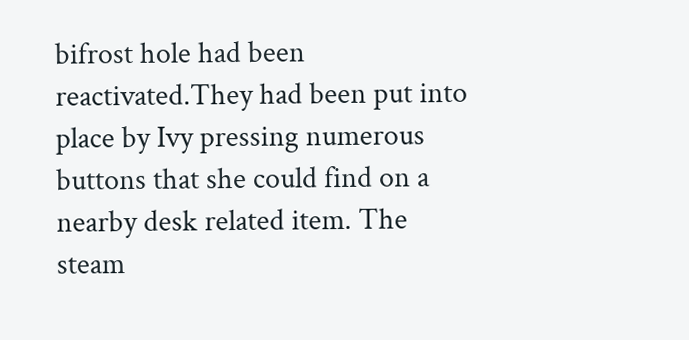bifrost hole had been reactivated.They had been put into place by Ivy pressing numerous buttons that she could find on a  nearby desk related item. The steam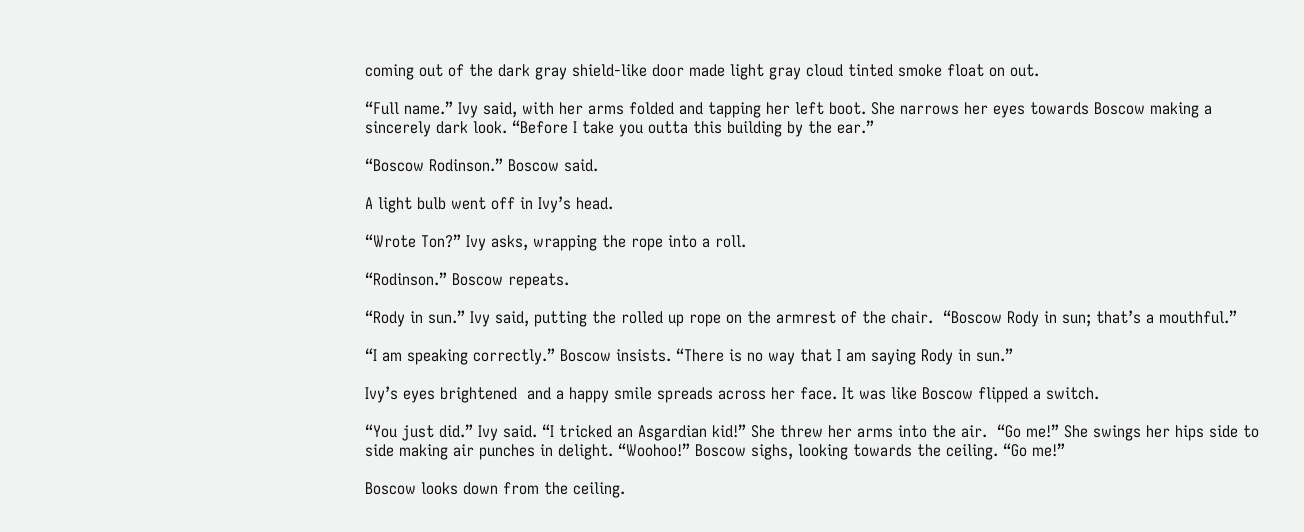coming out of the dark gray shield-like door made light gray cloud tinted smoke float on out.

“Full name.” Ivy said, with her arms folded and tapping her left boot. She narrows her eyes towards Boscow making a sincerely dark look. “Before I take you outta this building by the ear.”

“Boscow Rodinson.” Boscow said.

A light bulb went off in Ivy’s head.

“Wrote Ton?” Ivy asks, wrapping the rope into a roll.

“Rodinson.” Boscow repeats.

“Rody in sun.” Ivy said, putting the rolled up rope on the armrest of the chair.  “Boscow Rody in sun; that’s a mouthful.”

“I am speaking correctly.” Boscow insists. “There is no way that I am saying Rody in sun.”

Ivy’s eyes brightened  and a happy smile spreads across her face. It was like Boscow flipped a switch.

“You just did.” Ivy said. “I tricked an Asgardian kid!” She threw her arms into the air.  “Go me!” She swings her hips side to side making air punches in delight. “Woohoo!” Boscow sighs, looking towards the ceiling. “Go me!”

Boscow looks down from the ceiling.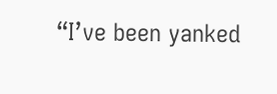“I’ve been yanked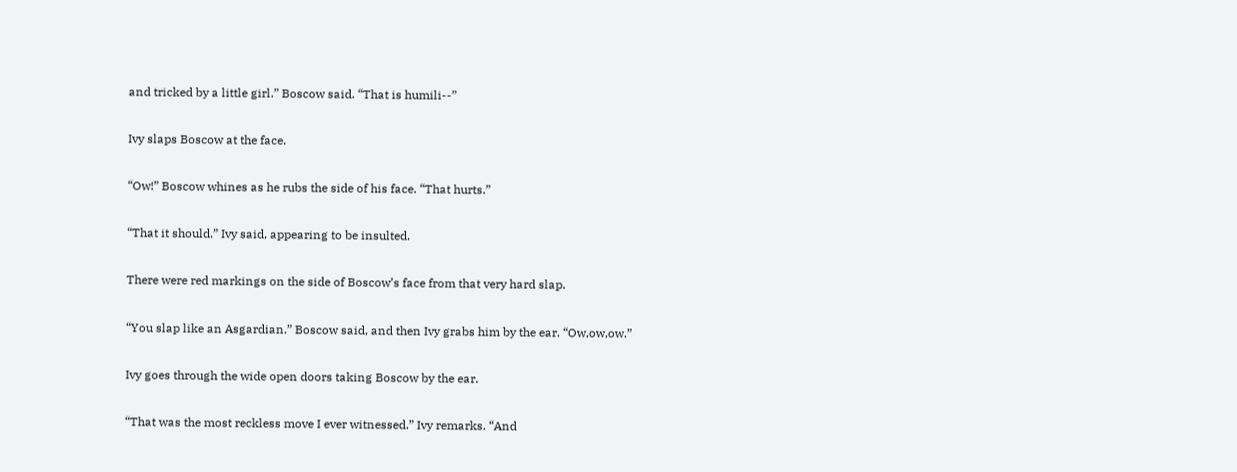and tricked by a little girl.” Boscow said. “That is humili--”

Ivy slaps Boscow at the face.

“Ow!” Boscow whines as he rubs the side of his face. “That hurts.”

“That it should.” Ivy said, appearing to be insulted.

There were red markings on the side of Boscow’s face from that very hard slap.

“You slap like an Asgardian.” Boscow said, and then Ivy grabs him by the ear. “Ow,ow,ow.”

Ivy goes through the wide open doors taking Boscow by the ear.

“That was the most reckless move I ever witnessed.” Ivy remarks. “And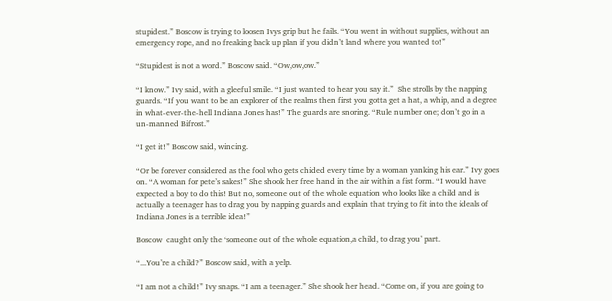stupidest.” Boscow is trying to loosen Ivys grip but he fails. “You went in without supplies, without an emergency rope, and no freaking back up plan if you didn’t land where you wanted to!”

“Stupidest is not a word.” Boscow said. “Ow,ow,ow.”

“I know.” Ivy said, with a gleeful smile. “I just wanted to hear you say it.”  She strolls by the napping guards. “If you want to be an explorer of the realms then first you gotta get a hat, a whip, and a degree in what-ever-the-hell Indiana Jones has!” The guards are snoring. “Rule number one; don’t go in a un-manned Bifrost.”

“I get it!” Boscow said, wincing.

“Or be forever considered as the fool who gets chided every time by a woman yanking his ear.” Ivy goes on. “A woman for pete’s sakes!” She shook her free hand in the air within a fist form. “I would have expected a boy to do this! But no, someone out of the whole equation who looks like a child and is actually a teenager has to drag you by napping guards and explain that trying to fit into the ideals of Indiana Jones is a terrible idea!”

Boscow  caught only the ‘someone out of the whole equation,a child, to drag you’ part.

“...You’re a child?” Boscow said, with a yelp.

“I am not a child!” Ivy snaps. “I am a teenager.” She shook her head. “Come on, if you are going to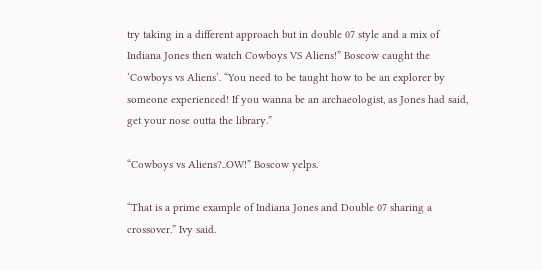try taking in a different approach but in double 07 style and a mix of Indiana Jones then watch Cowboys VS Aliens!” Boscow caught the ‘Cowboys vs Aliens’. “You need to be taught how to be an explorer by someone experienced! If you wanna be an archaeologist, as Jones had said, get your nose outta the library.”

“Cowboys vs Aliens?..OW!” Boscow yelps.

“That is a prime example of Indiana Jones and Double 07 sharing a crossover.” Ivy said.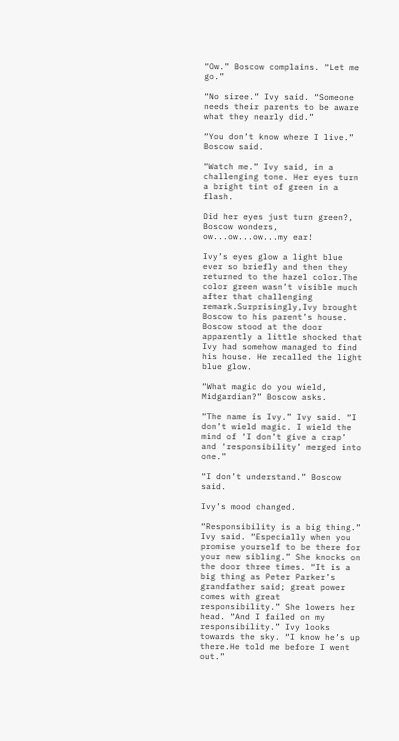“Ow.” Boscow complains. “Let me go.”

“No siree.” Ivy said. “Someone needs their parents to be aware what they nearly did.”

“You don’t know where I live.” Boscow said.

“Watch me.” Ivy said, in a challenging tone. Her eyes turn a bright tint of green in a flash.

Did her eyes just turn green?, Boscow wonders, ow...ow...ow...my ear!

Ivy’s eyes glow a light blue ever so briefly and then they returned to the hazel color.The color green wasn’t visible much after that challenging remark.Surprisingly,Ivy brought Boscow to his parent’s house. Boscow stood at the door apparently a little shocked that Ivy had somehow managed to find his house. He recalled the light blue glow.

“What magic do you wield, Midgardian?” Boscow asks.

“The name is Ivy.” Ivy said. “I don’t wield magic. I wield the mind of ‘I don’t give a crap’ and ‘responsibility’ merged into one.”

“I don’t understand.” Boscow said.

Ivy’s mood changed.

“Responsibility is a big thing.” Ivy said. “Especially when you promise yourself to be there for your new sibling.” She knocks on the door three times. “It is a big thing as Peter Parker’s grandfather said; great power comes with great responsibility.” She lowers her head. “And I failed on my responsibility.” Ivy looks towards the sky. “I know he’s up there.He told me before I went out.”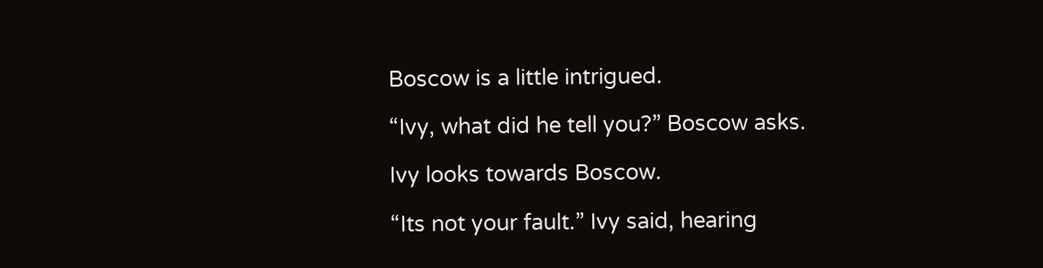Boscow is a little intrigued.

“Ivy, what did he tell you?” Boscow asks.

Ivy looks towards Boscow.

“Its not your fault.” Ivy said, hearing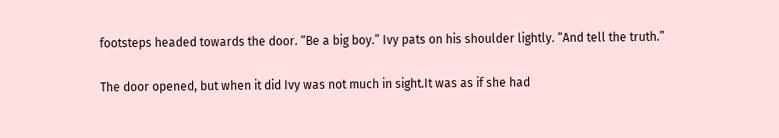footsteps headed towards the door. “Be a big boy.” Ivy pats on his shoulder lightly. “And tell the truth.”

The door opened, but when it did Ivy was not much in sight.It was as if she had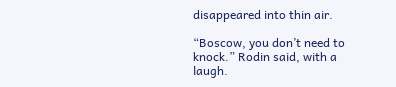disappeared into thin air.

“Boscow, you don’t need to knock.” Rodin said, with a laugh.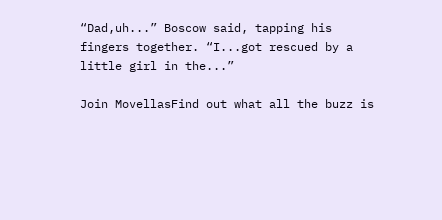“Dad,uh...” Boscow said, tapping his fingers together. “I...got rescued by a little girl in the...”

Join MovellasFind out what all the buzz is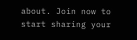about. Join now to start sharing your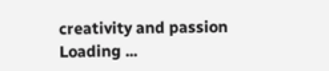creativity and passion
Loading ...